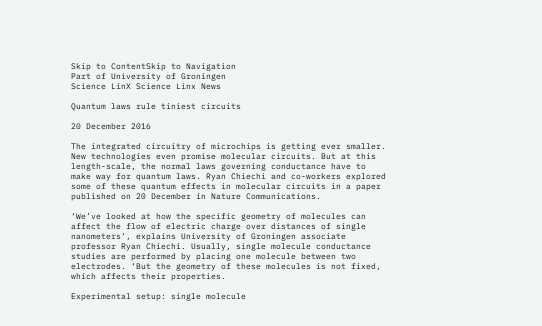Skip to ContentSkip to Navigation
Part of University of Groningen
Science LinX Science Linx News

Quantum laws rule tiniest circuits

20 December 2016

The integrated circuitry of microchips is getting ever smaller. New technologies even promise molecular circuits. But at this length-scale, the normal laws governing conductance have to make way for quantum laws. Ryan Chiechi and co-workers explored some of these quantum effects in molecular circuits in a paper published on 20 December in Nature Communications.

‘We’ve looked at how the specific geometry of molecules can affect the flow of electric charge over distances of single nanometers’, explains University of Groningen associate professor Ryan Chiechi. Usually, single molecule conductance studies are performed by placing one molecule between two electrodes. ‘But the geometry of these molecules is not fixed, which affects their properties.

Experimental setup: single molecule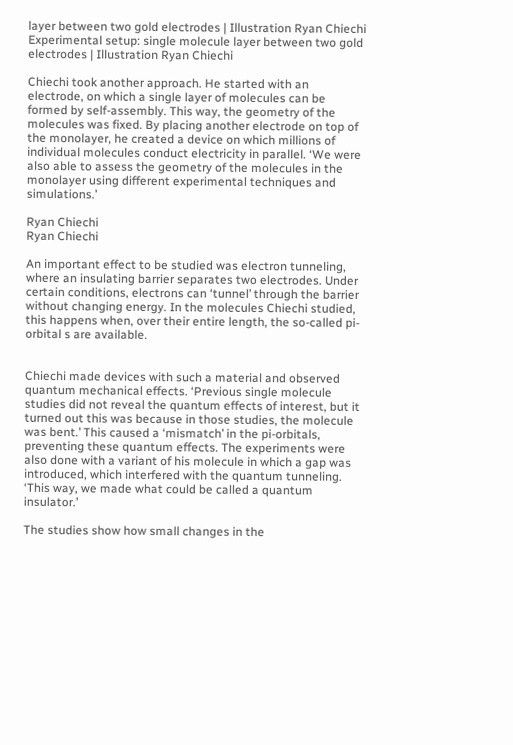layer between two gold electrodes | Illustration Ryan Chiechi
Experimental setup: single molecule layer between two gold electrodes | Illustration Ryan Chiechi

Chiechi took another approach. He started with an electrode, on which a single layer of molecules can be formed by self-assembly. This way, the geometry of the molecules was fixed. By placing another electrode on top of the monolayer, he created a device on which millions of individual molecules conduct electricity in parallel. ‘We were also able to assess the geometry of the molecules in the monolayer using different experimental techniques and simulations.’

Ryan Chiechi
Ryan Chiechi

An important effect to be studied was electron tunneling, where an insulating barrier separates two electrodes. Under certain conditions, electrons can ‘tunnel’ through the barrier without changing energy. In the molecules Chiechi studied, this happens when, over their entire length, the so-called pi-orbital s are available.


Chiechi made devices with such a material and observed quantum mechanical effects. ‘Previous single molecule studies did not reveal the quantum effects of interest, but it turned out this was because in those studies, the molecule was bent.’ This caused a ‘mismatch’ in the pi-orbitals, preventing these quantum effects. The experiments were also done with a variant of his molecule in which a gap was introduced, which interfered with the quantum tunneling. ‘This way, we made what could be called a quantum insulator.’

The studies show how small changes in the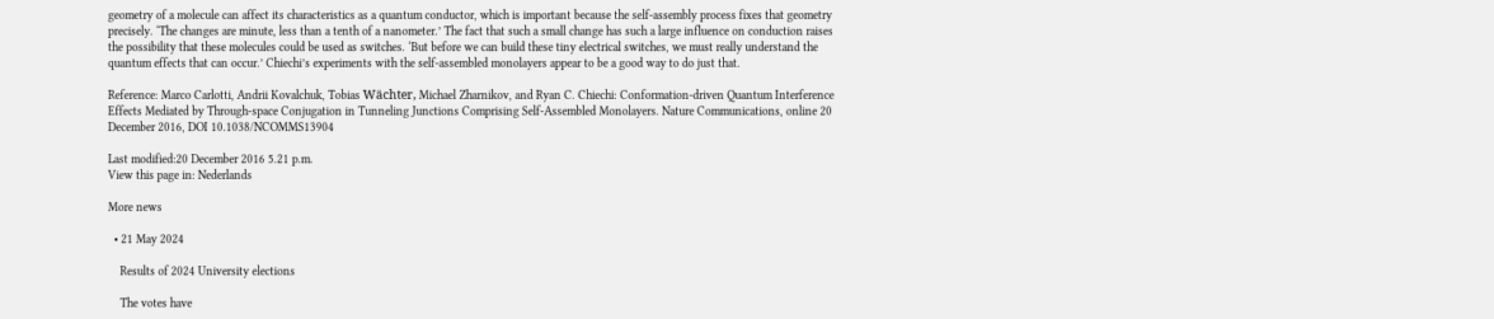geometry of a molecule can affect its characteristics as a quantum conductor, which is important because the self-assembly process fixes that geometry precisely. ‘The changes are minute, less than a tenth of a nanometer.’ The fact that such a small change has such a large influence on conduction raises the possibility that these molecules could be used as switches. ‘But before we can build these tiny electrical switches, we must really understand the quantum effects that can occur.’ Chiechi’s experiments with the self-assembled monolayers appear to be a good way to do just that.

Reference: Marco Carlotti, Andrii Kovalchuk, Tobias Wächter, Michael Zharnikov, and Ryan C. Chiechi: Conformation-driven Quantum Interference Effects Mediated by Through-space Conjugation in Tunneling Junctions Comprising Self-Assembled Monolayers. Nature Communications, online 20 December 2016, DOI 10.1038/NCOMMS13904

Last modified:20 December 2016 5.21 p.m.
View this page in: Nederlands

More news

  • 21 May 2024

    Results of 2024 University elections

    The votes have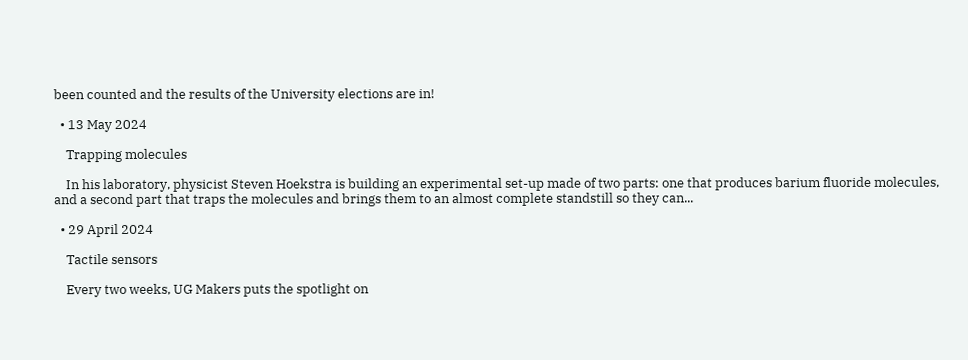been counted and the results of the University elections are in!

  • 13 May 2024

    Trapping molecules

    In his laboratory, physicist Steven Hoekstra is building an experimental set-up made of two parts: one that produces barium fluoride molecules, and a second part that traps the molecules and brings them to an almost complete standstill so they can...

  • 29 April 2024

    Tactile sensors

    Every two weeks, UG Makers puts the spotlight on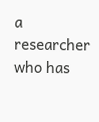a researcher who has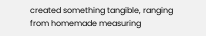created something tangible, ranging from homemade measuring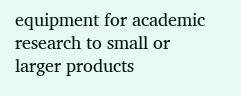equipment for academic research to small or larger products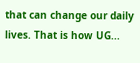that can change our daily lives. That is how UG...